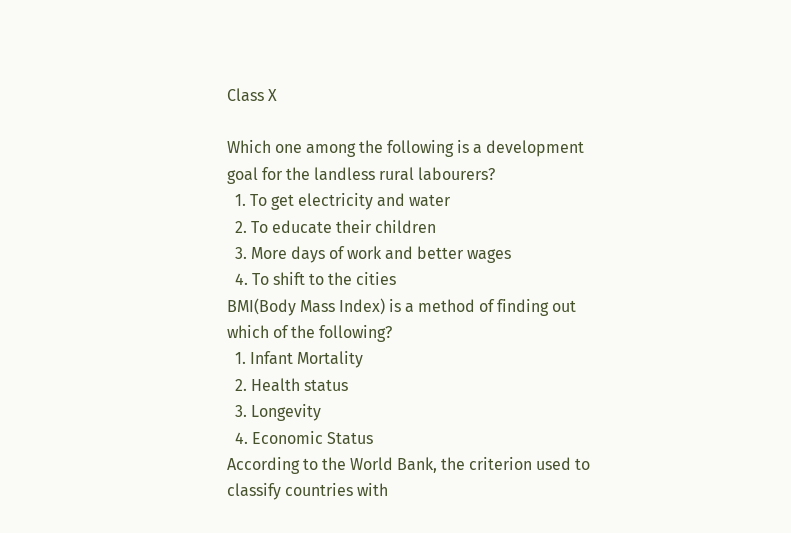Class X

Which one among the following is a development goal for the landless rural labourers?
  1. To get electricity and water
  2. To educate their children
  3. More days of work and better wages
  4. To shift to the cities
BMI(Body Mass Index) is a method of finding out which of the following?
  1. Infant Mortality
  2. Health status
  3. Longevity
  4. Economic Status
According to the World Bank, the criterion used to classify countries with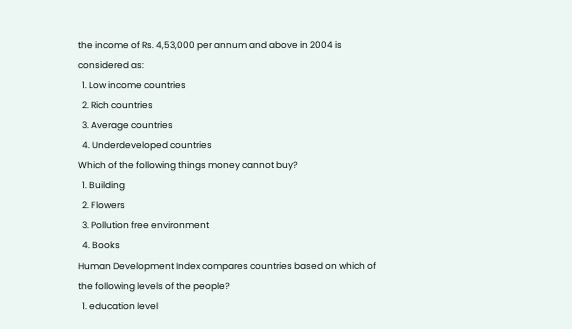the income of Rs. 4,53,000 per annum and above in 2004 is considered as:
  1. Low income countries
  2. Rich countries
  3. Average countries
  4. Underdeveloped countries
Which of the following things money cannot buy?
  1. Building
  2. Flowers
  3. Pollution free environment
  4. Books
Human Development Index compares countries based on which of the following levels of the people?
  1. education level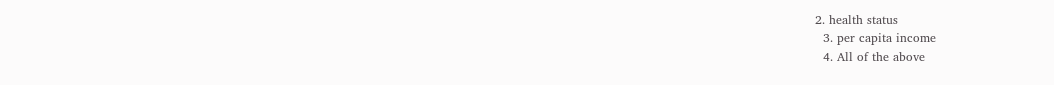2. health status
  3. per capita income
  4. All of the above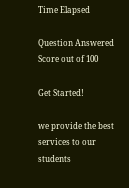Time Elapsed

Question Answered
Score out of 100

Get Started!

we provide the best
services to our students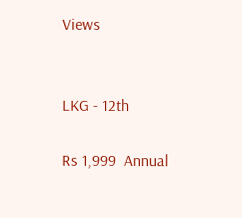Views


LKG - 12th

Rs 1,999  Annual